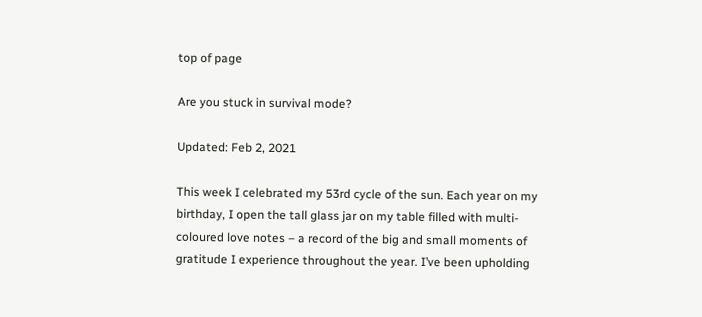top of page

Are you stuck in survival mode?

Updated: Feb 2, 2021

This week I celebrated my 53rd cycle of the sun. Each year on my birthday, I open the tall glass jar on my table filled with multi-coloured love notes – a record of the big and small moments of gratitude I experience throughout the year. I’ve been upholding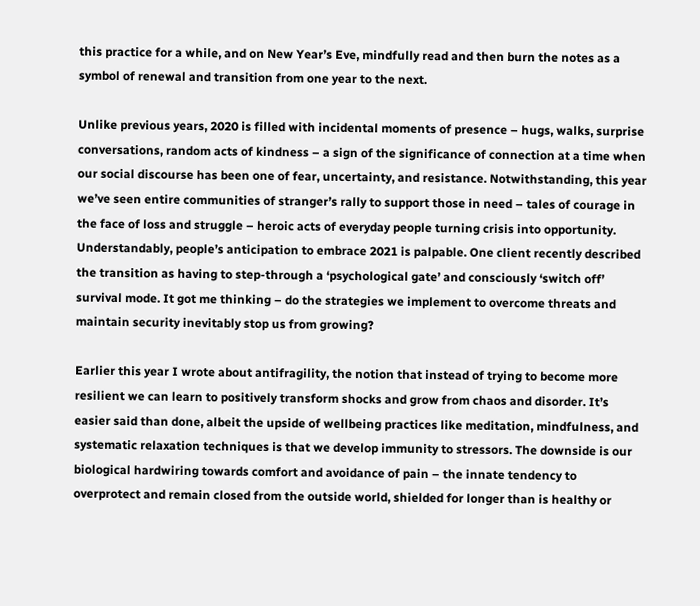this practice for a while, and on New Year’s Eve, mindfully read and then burn the notes as a symbol of renewal and transition from one year to the next.

Unlike previous years, 2020 is filled with incidental moments of presence – hugs, walks, surprise conversations, random acts of kindness – a sign of the significance of connection at a time when our social discourse has been one of fear, uncertainty, and resistance. Notwithstanding, this year we’ve seen entire communities of stranger’s rally to support those in need – tales of courage in the face of loss and struggle – heroic acts of everyday people turning crisis into opportunity. Understandably, people’s anticipation to embrace 2021 is palpable. One client recently described the transition as having to step-through a ‘psychological gate’ and consciously ‘switch off’ survival mode. It got me thinking – do the strategies we implement to overcome threats and maintain security inevitably stop us from growing?

Earlier this year I wrote about antifragility, the notion that instead of trying to become more resilient we can learn to positively transform shocks and grow from chaos and disorder. It’s easier said than done, albeit the upside of wellbeing practices like meditation, mindfulness, and systematic relaxation techniques is that we develop immunity to stressors. The downside is our biological hardwiring towards comfort and avoidance of pain – the innate tendency to overprotect and remain closed from the outside world, shielded for longer than is healthy or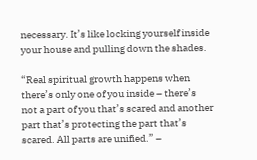necessary. It’s like locking yourself inside your house and pulling down the shades.

“Real spiritual growth happens when there’s only one of you inside – there’s not a part of you that’s scared and another part that’s protecting the part that’s scared. All parts are unified.” –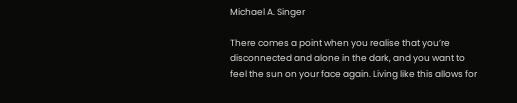Michael A. Singer

There comes a point when you realise that you’re disconnected and alone in the dark, and you want to feel the sun on your face again. Living like this allows for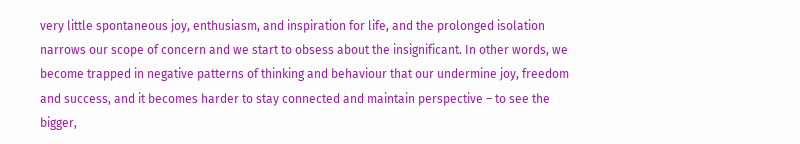very little spontaneous joy, enthusiasm, and inspiration for life, and the prolonged isolation narrows our scope of concern and we start to obsess about the insignificant. In other words, we become trapped in negative patterns of thinking and behaviour that our undermine joy, freedom and success, and it becomes harder to stay connected and maintain perspective – to see the bigger,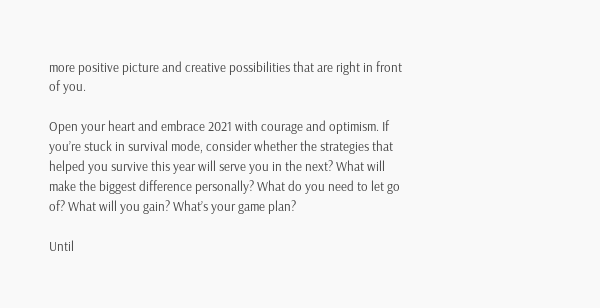more positive picture and creative possibilities that are right in front of you.

Open your heart and embrace 2021 with courage and optimism. If you’re stuck in survival mode, consider whether the strategies that helped you survive this year will serve you in the next? What will make the biggest difference personally? What do you need to let go of? What will you gain? What’s your game plan?

Until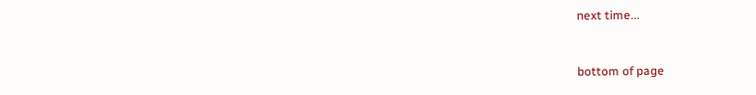next time...


bottom of page